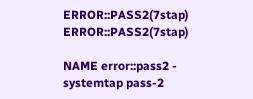ERROR::PASS2(7stap) ERROR::PASS2(7stap)

NAME error::pass2 - systemtap pass-2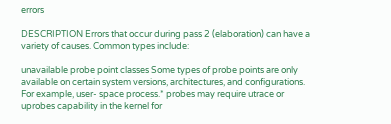errors

DESCRIPTION Errors that occur during pass 2 (elaboration) can have a variety of causes. Common types include:

unavailable probe point classes Some types of probe points are only available on certain system versions, architectures, and configurations. For example, user- space process.* probes may require utrace or uprobes capability in the kernel for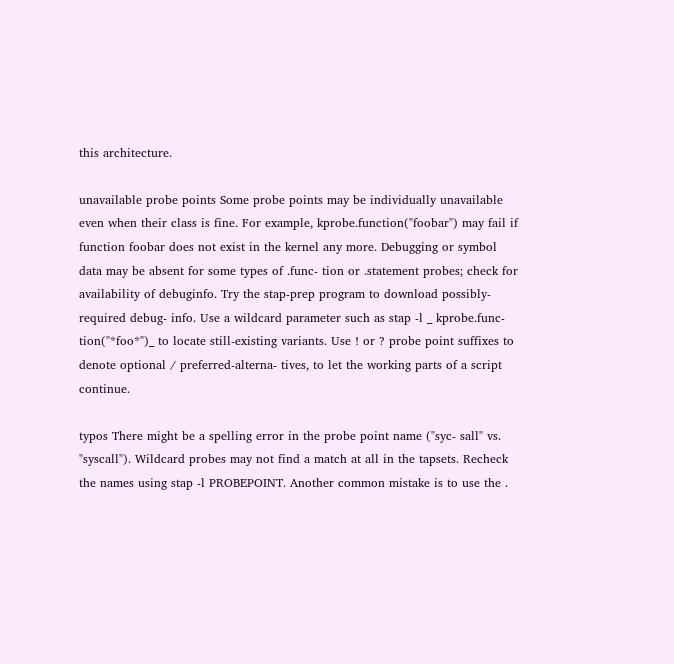this architecture.

unavailable probe points Some probe points may be individually unavailable even when their class is fine. For example, kprobe.function("foobar") may fail if function foobar does not exist in the kernel any more. Debugging or symbol data may be absent for some types of .func- tion or .statement probes; check for availability of debuginfo. Try the stap-prep program to download possibly-required debug- info. Use a wildcard parameter such as stap -l _ kprobe.func- tion("*foo*")_ to locate still-existing variants. Use ! or ? probe point suffixes to denote optional / preferred-alterna- tives, to let the working parts of a script continue.

typos There might be a spelling error in the probe point name ("syc- sall" vs. "syscall"). Wildcard probes may not find a match at all in the tapsets. Recheck the names using stap -l PROBEPOINT. Another common mistake is to use the .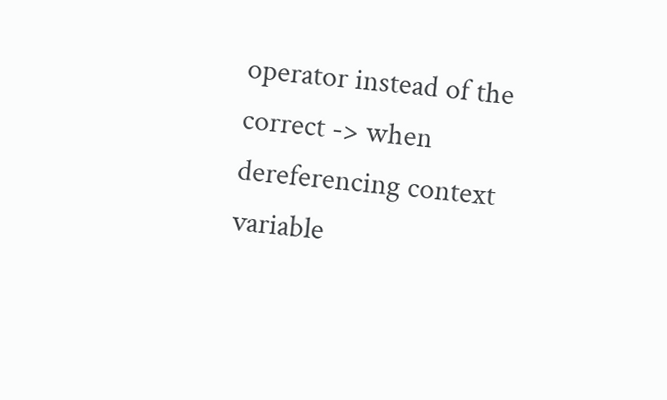operator instead of the correct -> when dereferencing context variable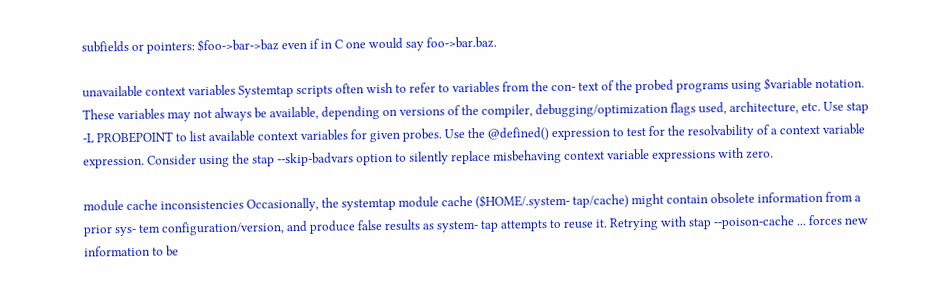subfields or pointers: $foo->bar->baz even if in C one would say foo->bar.baz.

unavailable context variables Systemtap scripts often wish to refer to variables from the con- text of the probed programs using $variable notation. These variables may not always be available, depending on versions of the compiler, debugging/optimization flags used, architecture, etc. Use stap -L PROBEPOINT to list available context variables for given probes. Use the @defined() expression to test for the resolvability of a context variable expression. Consider using the stap --skip-badvars option to silently replace misbehaving context variable expressions with zero.

module cache inconsistencies Occasionally, the systemtap module cache ($HOME/.system- tap/cache) might contain obsolete information from a prior sys- tem configuration/version, and produce false results as system- tap attempts to reuse it. Retrying with stap --poison-cache ... forces new information to be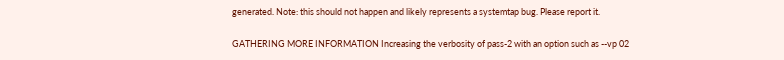generated. Note: this should not happen and likely represents a systemtap bug. Please report it.

GATHERING MORE INFORMATION Increasing the verbosity of pass-2 with an option such as --vp 02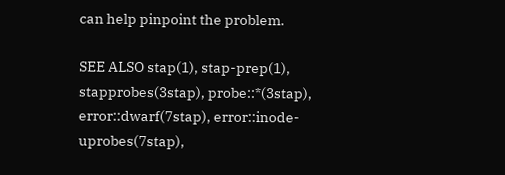can help pinpoint the problem.

SEE ALSO stap(1), stap-prep(1), stapprobes(3stap), probe::*(3stap), error::dwarf(7stap), error::inode-uprobes(7stap),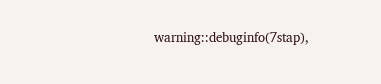warning::debuginfo(7stap),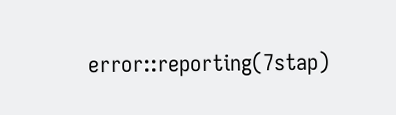error::reporting(7stap)